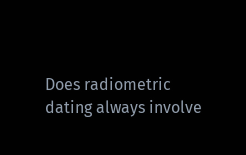Does radiometric dating always involve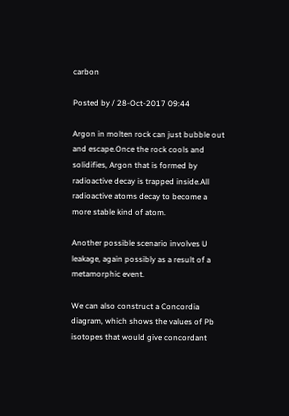carbon

Posted by / 28-Oct-2017 09:44

Argon in molten rock can just bubble out and escape.Once the rock cools and solidifies, Argon that is formed by radioactive decay is trapped inside.All radioactive atoms decay to become a more stable kind of atom.

Another possible scenario involves U leakage, again possibly as a result of a metamorphic event.

We can also construct a Concordia diagram, which shows the values of Pb isotopes that would give concordant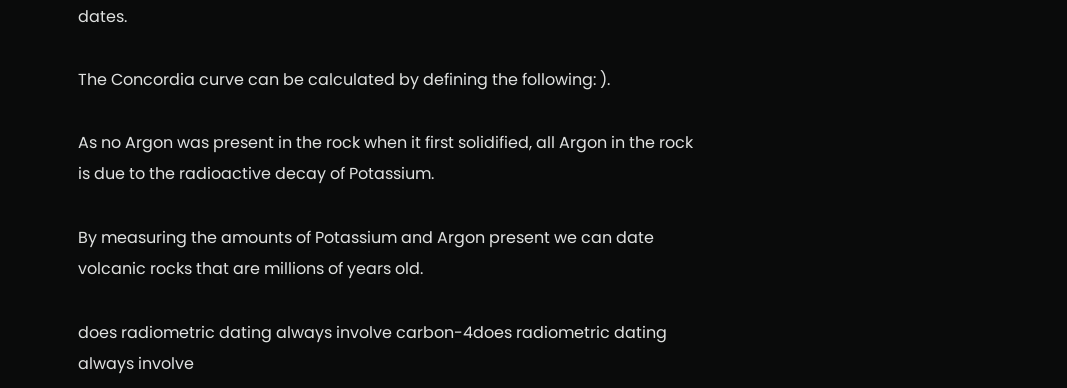dates.

The Concordia curve can be calculated by defining the following: ).

As no Argon was present in the rock when it first solidified, all Argon in the rock is due to the radioactive decay of Potassium.

By measuring the amounts of Potassium and Argon present we can date volcanic rocks that are millions of years old.

does radiometric dating always involve carbon-4does radiometric dating always involve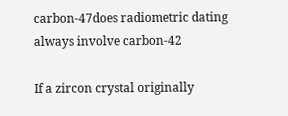carbon-47does radiometric dating always involve carbon-42

If a zircon crystal originally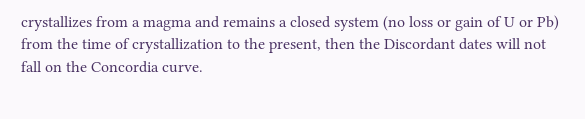crystallizes from a magma and remains a closed system (no loss or gain of U or Pb) from the time of crystallization to the present, then the Discordant dates will not fall on the Concordia curve.